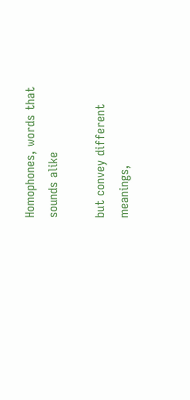Homophones, words that sounds alike

but convey different meanings,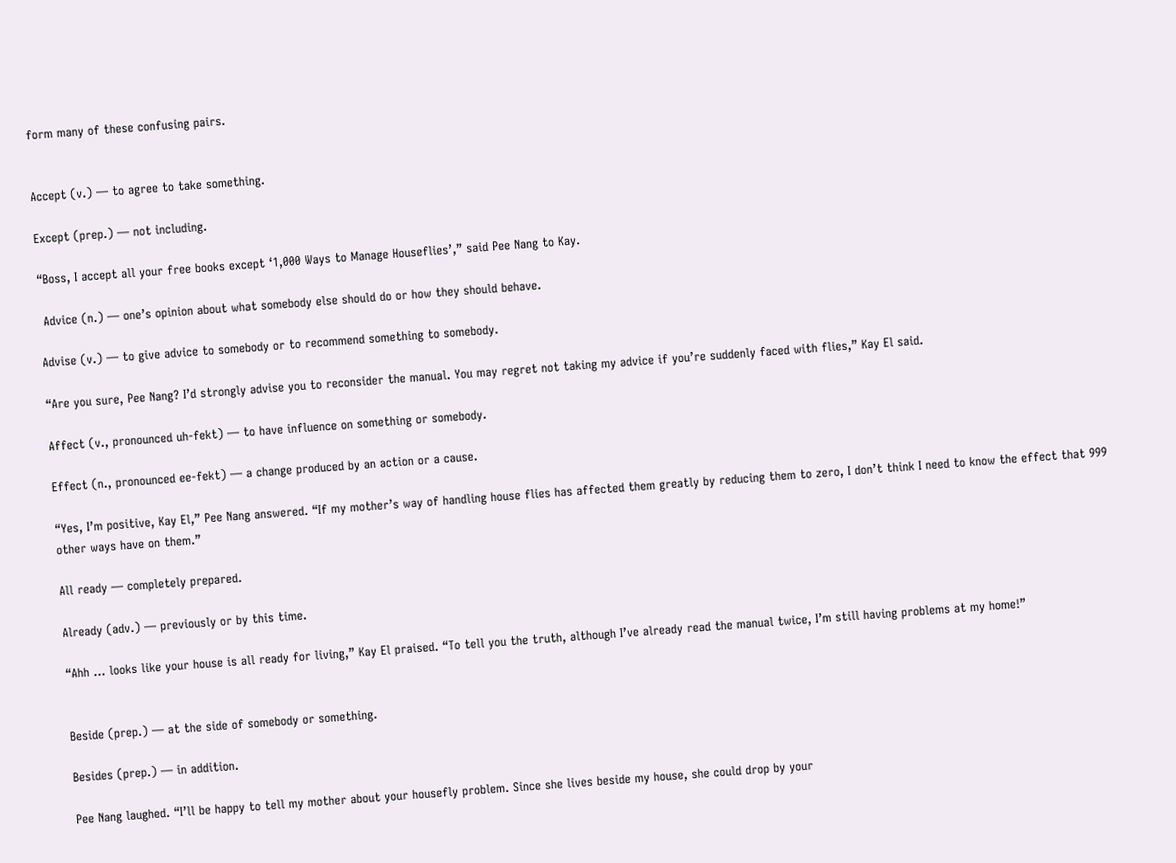form many of these confusing pairs.


Accept (v.) — to agree to take something.

Except (prep.) — not including.

“Boss, I accept all your free books except ‘1,000 Ways to Manage Houseflies’,” said Pee Nang to Kay.

 Advice (n.) — one’s opinion about what somebody else should do or how they should behave.

Advise (v.) — to give advice to somebody or to recommend something to somebody.

“Are you sure, Pee Nang? I’d strongly advise you to reconsider the manual. You may regret not taking my advice if you’re suddenly faced with flies,” Kay El said.

Affect (v., pronounced uh-fekt) — to have influence on something or somebody.

Effect (n., pronounced ee-fekt) — a change produced by an action or a cause.

“Yes, I’m positive, Kay El,” Pee Nang answered. “If my mother’s way of handling house flies has affected them greatly by reducing them to zero, I don’t think I need to know the effect that 999 other ways have on them.”

All ready — completely prepared.

Already (adv.) — previously or by this time.

“Ahh … looks like your house is all ready for living,” Kay El praised. “To tell you the truth, although I’ve already read the manual twice, I’m still having problems at my home!”


Beside (prep.) — at the side of somebody or something.

Besides (prep.) — in addition.

Pee Nang laughed. “I’ll be happy to tell my mother about your housefly problem. Since she lives beside my house, she could drop by your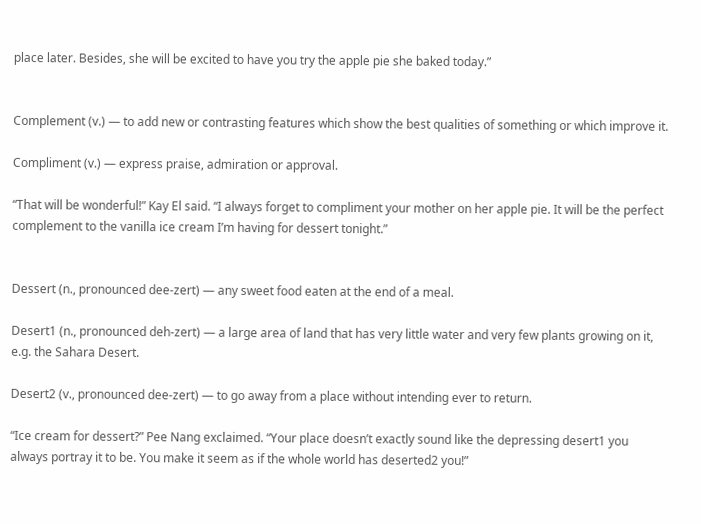place later. Besides, she will be excited to have you try the apple pie she baked today.”


Complement (v.) — to add new or contrasting features which show the best qualities of something or which improve it.

Compliment (v.) — express praise, admiration or approval.

“That will be wonderful!” Kay El said. “I always forget to compliment your mother on her apple pie. It will be the perfect complement to the vanilla ice cream I’m having for dessert tonight.”


Dessert (n., pronounced dee-zert) — any sweet food eaten at the end of a meal.

Desert1 (n., pronounced deh-zert) — a large area of land that has very little water and very few plants growing on it, e.g. the Sahara Desert.

Desert2 (v., pronounced dee-zert) — to go away from a place without intending ever to return.

“Ice cream for dessert?” Pee Nang exclaimed. “Your place doesn’t exactly sound like the depressing desert1 you always portray it to be. You make it seem as if the whole world has deserted2 you!”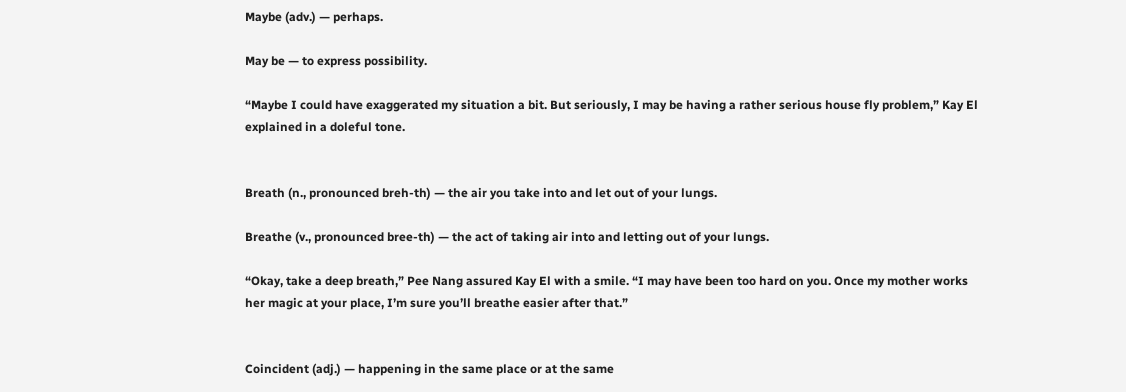Maybe (adv.) — perhaps.

May be — to express possibility.

“Maybe I could have exaggerated my situation a bit. But seriously, I may be having a rather serious house fly problem,” Kay El explained in a doleful tone.


Breath (n., pronounced breh-th) — the air you take into and let out of your lungs.

Breathe (v., pronounced bree-th) — the act of taking air into and letting out of your lungs.

“Okay, take a deep breath,” Pee Nang assured Kay El with a smile. “I may have been too hard on you. Once my mother works her magic at your place, I’m sure you’ll breathe easier after that.”


Coincident (adj.) — happening in the same place or at the same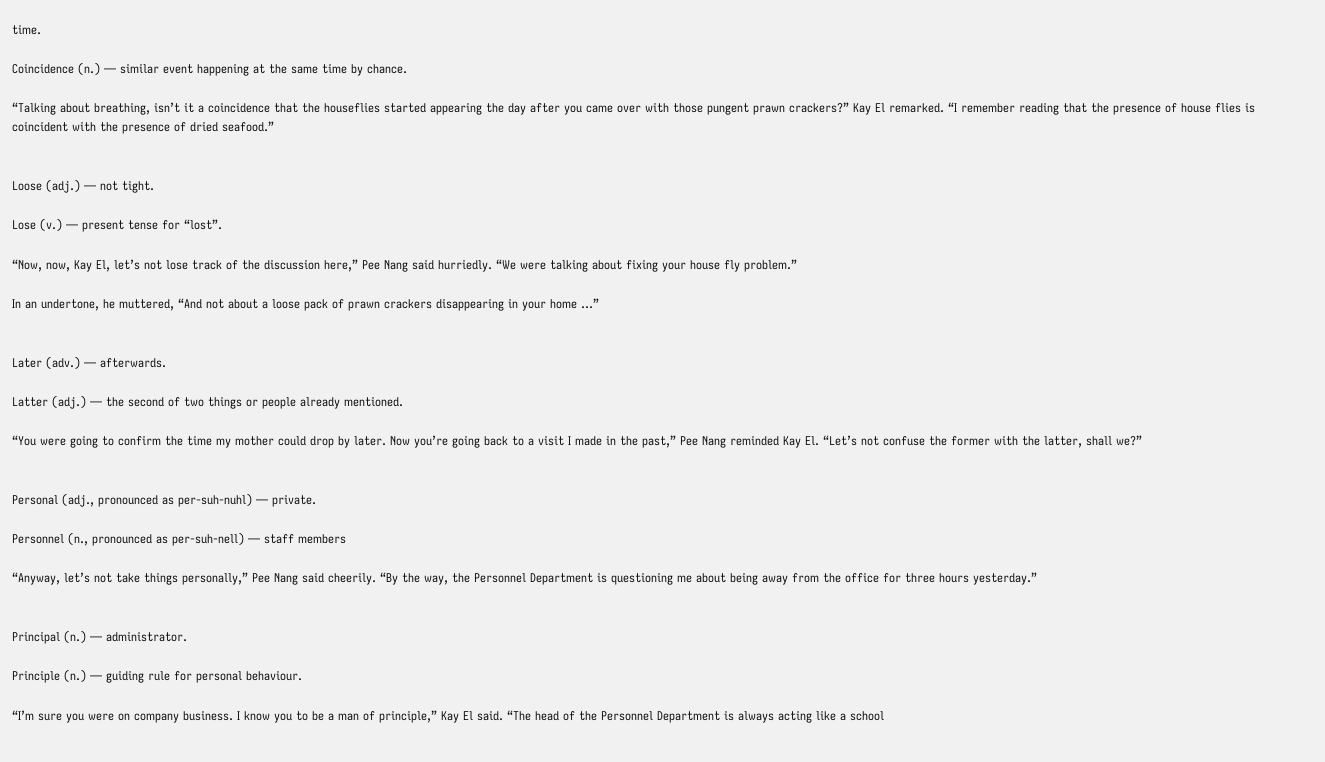time.

Coincidence (n.) — similar event happening at the same time by chance.

“Talking about breathing, isn’t it a coincidence that the houseflies started appearing the day after you came over with those pungent prawn crackers?” Kay El remarked. “I remember reading that the presence of house flies is coincident with the presence of dried seafood.”


Loose (adj.) — not tight.

Lose (v.) — present tense for “lost”.

“Now, now, Kay El, let’s not lose track of the discussion here,” Pee Nang said hurriedly. “We were talking about fixing your house fly problem.”

In an undertone, he muttered, “And not about a loose pack of prawn crackers disappearing in your home …”


Later (adv.) — afterwards.

Latter (adj.) — the second of two things or people already mentioned.

“You were going to confirm the time my mother could drop by later. Now you’re going back to a visit I made in the past,” Pee Nang reminded Kay El. “Let’s not confuse the former with the latter, shall we?”


Personal (adj., pronounced as per-suh-nuhl) — private.

Personnel (n., pronounced as per-suh-nell) — staff members

“Anyway, let’s not take things personally,” Pee Nang said cheerily. “By the way, the Personnel Department is questioning me about being away from the office for three hours yesterday.”


Principal (n.) — administrator.

Principle (n.) — guiding rule for personal behaviour.

“I’m sure you were on company business. I know you to be a man of principle,” Kay El said. “The head of the Personnel Department is always acting like a school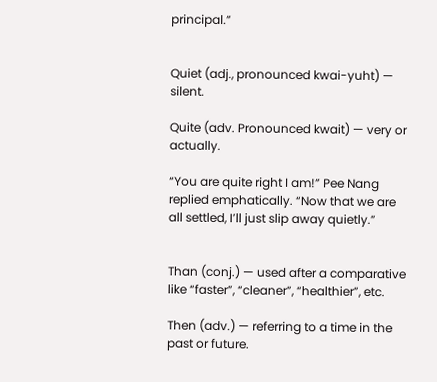principal.”


Quiet (adj., pronounced kwai-yuht) — silent.

Quite (adv. Pronounced kwait) — very or actually.

“You are quite right I am!” Pee Nang replied emphatically. “Now that we are all settled, I’ll just slip away quietly.”


Than (conj.) — used after a comparative like “faster”, “cleaner”, “healthier”, etc.

Then (adv.) — referring to a time in the past or future.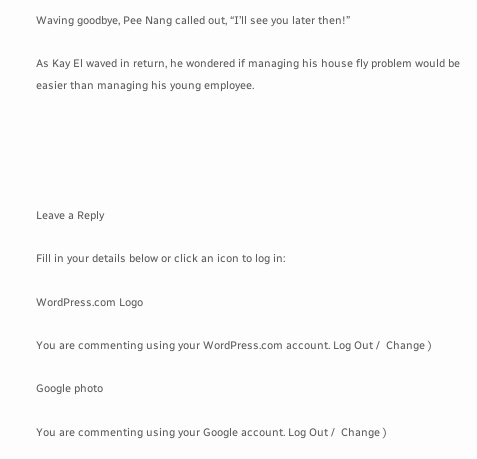Waving goodbye, Pee Nang called out, “I’ll see you later then!”

As Kay El waved in return, he wondered if managing his house fly problem would be easier than managing his young employee.





Leave a Reply

Fill in your details below or click an icon to log in:

WordPress.com Logo

You are commenting using your WordPress.com account. Log Out /  Change )

Google photo

You are commenting using your Google account. Log Out /  Change )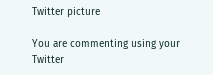Twitter picture

You are commenting using your Twitter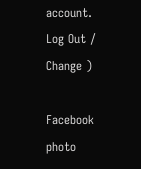account. Log Out /  Change )

Facebook photo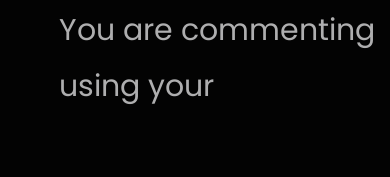You are commenting using your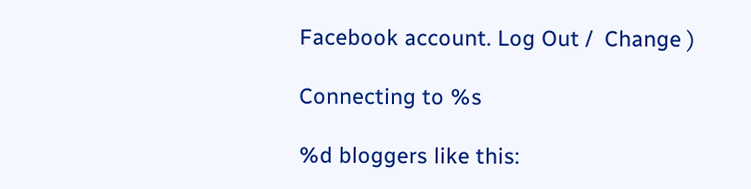Facebook account. Log Out /  Change )

Connecting to %s

%d bloggers like this: